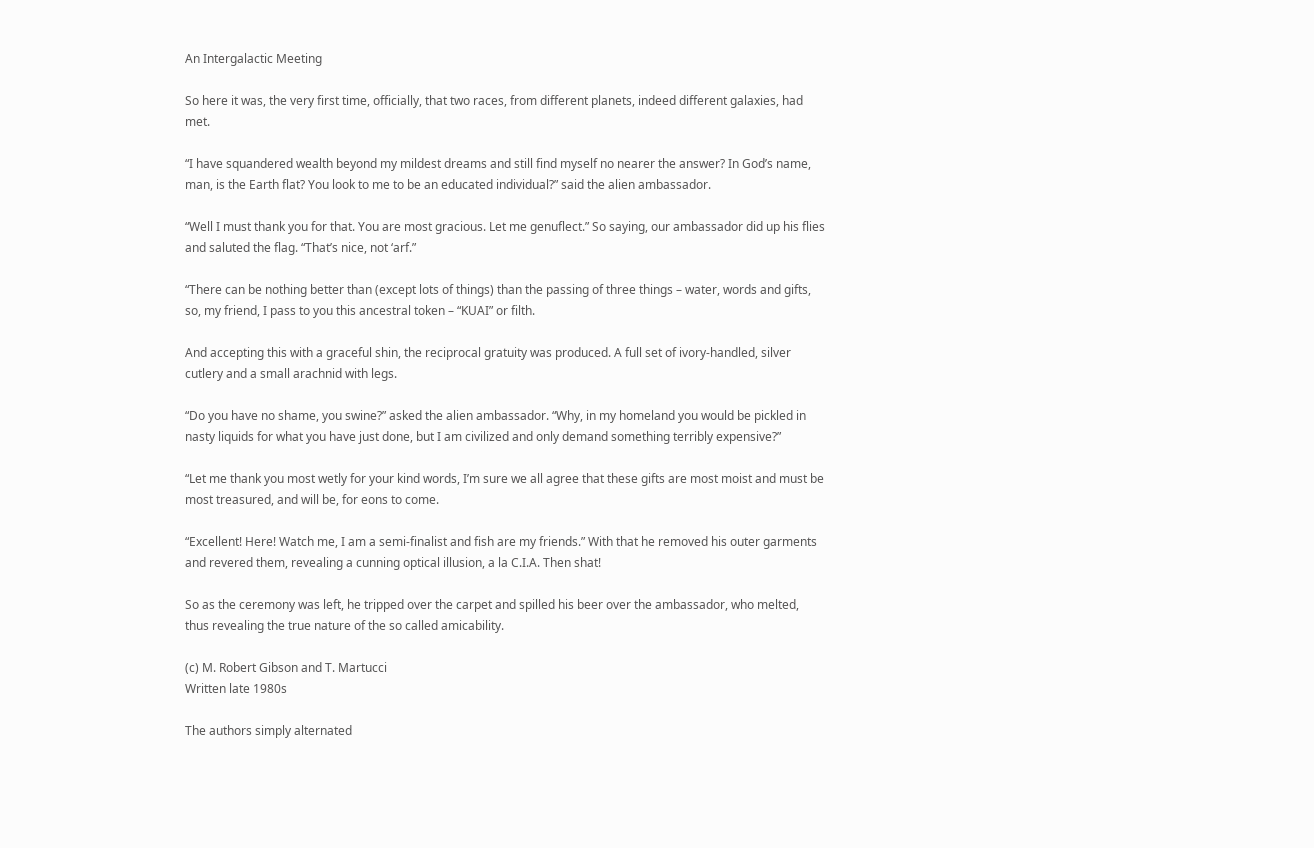An Intergalactic Meeting

So here it was, the very first time, officially, that two races, from different planets, indeed different galaxies, had met.

“I have squandered wealth beyond my mildest dreams and still find myself no nearer the answer? In God’s name, man, is the Earth flat? You look to me to be an educated individual?” said the alien ambassador.

“Well I must thank you for that. You are most gracious. Let me genuflect.” So saying, our ambassador did up his flies and saluted the flag. “That’s nice, not ‘arf.”

“There can be nothing better than (except lots of things) than the passing of three things – water, words and gifts, so, my friend, I pass to you this ancestral token – “KUAI” or filth.

And accepting this with a graceful shin, the reciprocal gratuity was produced. A full set of ivory-handled, silver cutlery and a small arachnid with legs.

“Do you have no shame, you swine?” asked the alien ambassador. “Why, in my homeland you would be pickled in nasty liquids for what you have just done, but I am civilized and only demand something terribly expensive?”

“Let me thank you most wetly for your kind words, I’m sure we all agree that these gifts are most moist and must be most treasured, and will be, for eons to come.

“Excellent! Here! Watch me, I am a semi-finalist and fish are my friends.” With that he removed his outer garments and revered them, revealing a cunning optical illusion, a la C.I.A. Then shat!

So as the ceremony was left, he tripped over the carpet and spilled his beer over the ambassador, who melted, thus revealing the true nature of the so called amicability.

(c) M. Robert Gibson and T. Martucci
Written late 1980s

The authors simply alternated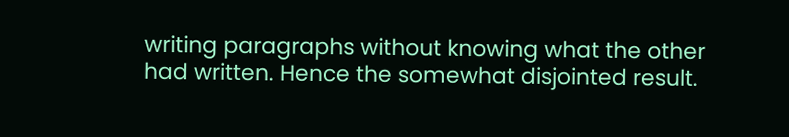writing paragraphs without knowing what the other had written. Hence the somewhat disjointed result.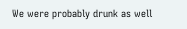We were probably drunk as well